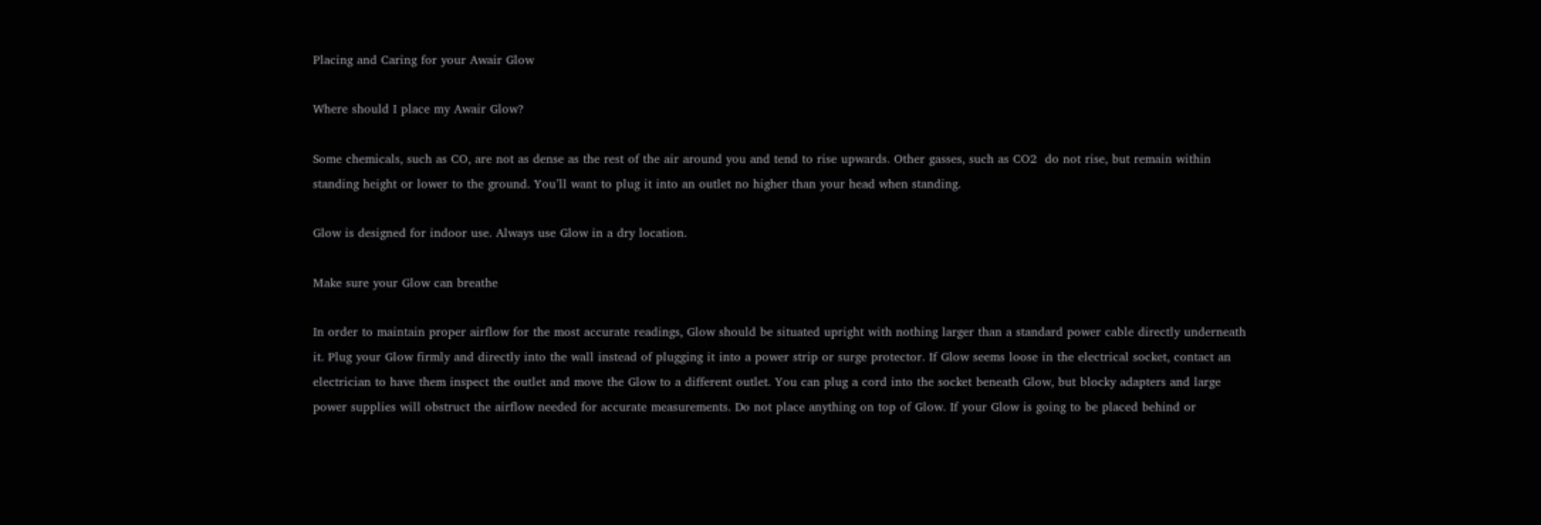Placing and Caring for your Awair Glow

Where should I place my Awair Glow?

Some chemicals, such as CO, are not as dense as the rest of the air around you and tend to rise upwards. Other gasses, such as CO2  do not rise, but remain within standing height or lower to the ground. You’ll want to plug it into an outlet no higher than your head when standing.

Glow is designed for indoor use. Always use Glow in a dry location.

Make sure your Glow can breathe

In order to maintain proper airflow for the most accurate readings, Glow should be situated upright with nothing larger than a standard power cable directly underneath it. Plug your Glow firmly and directly into the wall instead of plugging it into a power strip or surge protector. If Glow seems loose in the electrical socket, contact an electrician to have them inspect the outlet and move the Glow to a different outlet. You can plug a cord into the socket beneath Glow, but blocky adapters and large power supplies will obstruct the airflow needed for accurate measurements. Do not place anything on top of Glow. If your Glow is going to be placed behind or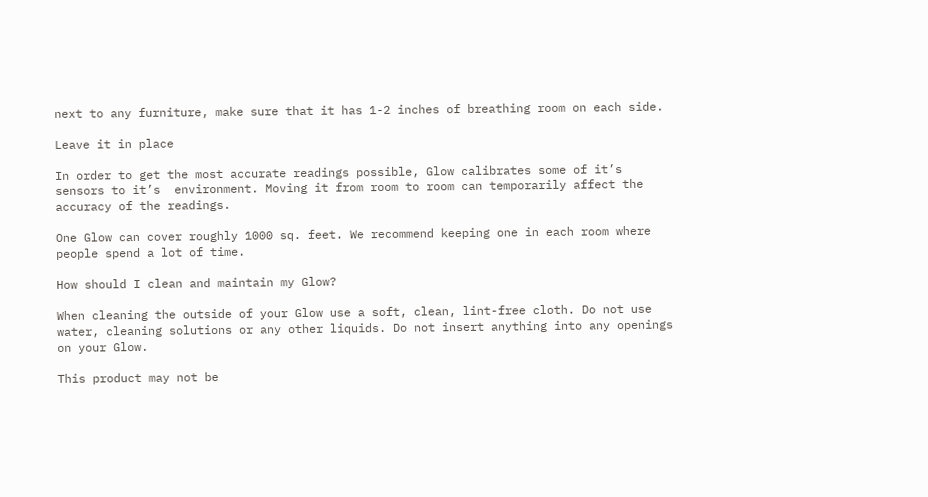next to any furniture, make sure that it has 1-2 inches of breathing room on each side.

Leave it in place

In order to get the most accurate readings possible, Glow calibrates some of it’s sensors to it’s  environment. Moving it from room to room can temporarily affect the accuracy of the readings.

One Glow can cover roughly 1000 sq. feet. We recommend keeping one in each room where people spend a lot of time.

How should I clean and maintain my Glow?

When cleaning the outside of your Glow use a soft, clean, lint-free cloth. Do not use water, cleaning solutions or any other liquids. Do not insert anything into any openings on your Glow.

This product may not be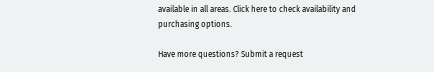available in all areas. Click here to check availability and purchasing options.

Have more questions? Submit a request